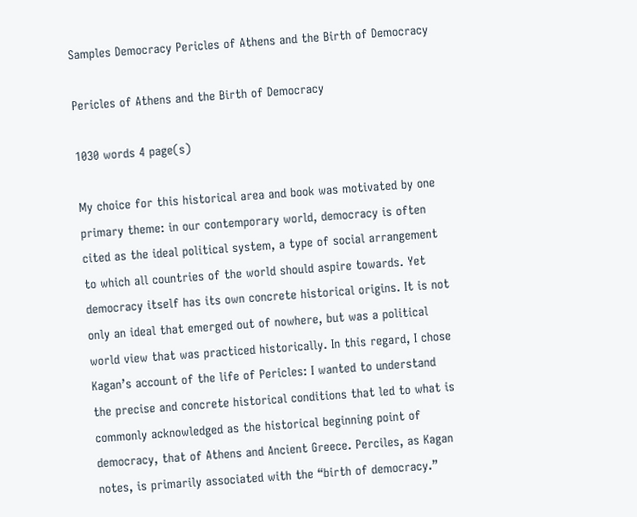Samples Democracy Pericles of Athens and the Birth of Democracy

Pericles of Athens and the Birth of Democracy

1030 words 4 page(s)

My choice for this historical area and book was motivated by one primary theme: in our contemporary world, democracy is often cited as the ideal political system, a type of social arrangement to which all countries of the world should aspire towards. Yet democracy itself has its own concrete historical origins. It is not only an ideal that emerged out of nowhere, but was a political world view that was practiced historically. In this regard, I chose Kagan’s account of the life of Pericles: I wanted to understand the precise and concrete historical conditions that led to what is commonly acknowledged as the historical beginning point of democracy, that of Athens and Ancient Greece. Perciles, as Kagan notes, is primarily associated with the “birth of democracy.”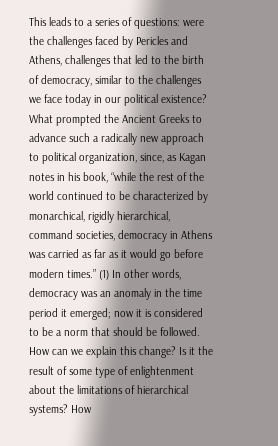This leads to a series of questions: were the challenges faced by Pericles and Athens, challenges that led to the birth of democracy, similar to the challenges we face today in our political existence? What prompted the Ancient Greeks to advance such a radically new approach to political organization, since, as Kagan notes in his book, “while the rest of the world continued to be characterized by monarchical, rigidly hierarchical, command societies, democracy in Athens was carried as far as it would go before modern times.” (1) In other words, democracy was an anomaly in the time period it emerged; now it is considered to be a norm that should be followed. How can we explain this change? Is it the result of some type of enlightenment about the limitations of hierarchical systems? How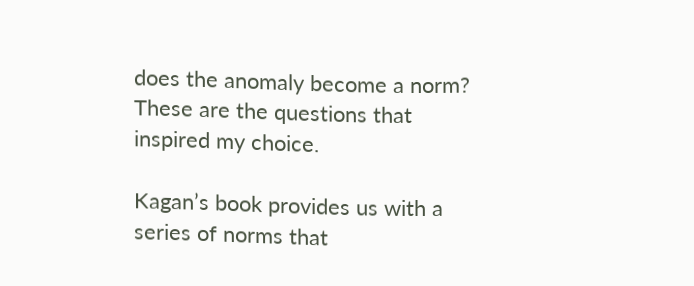does the anomaly become a norm? These are the questions that inspired my choice.

Kagan’s book provides us with a series of norms that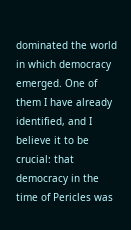dominated the world in which democracy emerged. One of them I have already identified, and I believe it to be crucial: that democracy in the time of Pericles was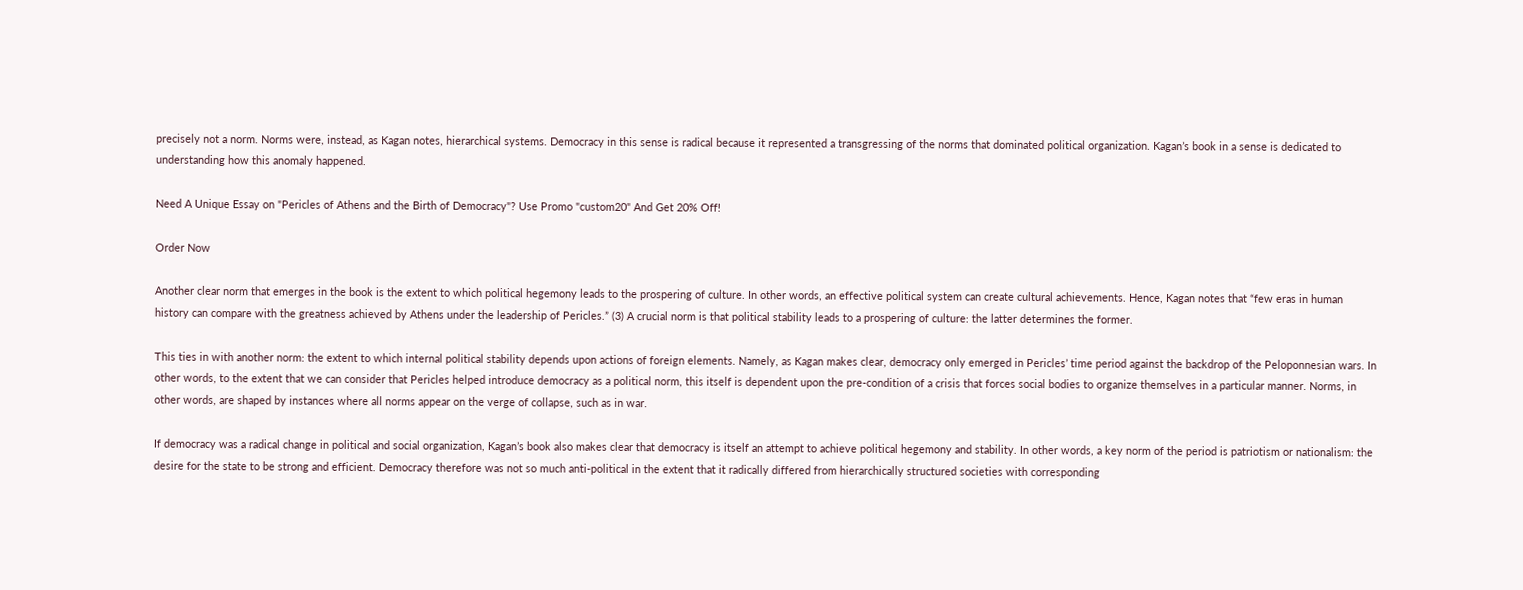precisely not a norm. Norms were, instead, as Kagan notes, hierarchical systems. Democracy in this sense is radical because it represented a transgressing of the norms that dominated political organization. Kagan’s book in a sense is dedicated to understanding how this anomaly happened.

Need A Unique Essay on "Pericles of Athens and the Birth of Democracy"? Use Promo "custom20" And Get 20% Off!

Order Now

Another clear norm that emerges in the book is the extent to which political hegemony leads to the prospering of culture. In other words, an effective political system can create cultural achievements. Hence, Kagan notes that “few eras in human history can compare with the greatness achieved by Athens under the leadership of Pericles.” (3) A crucial norm is that political stability leads to a prospering of culture: the latter determines the former.

This ties in with another norm: the extent to which internal political stability depends upon actions of foreign elements. Namely, as Kagan makes clear, democracy only emerged in Pericles’ time period against the backdrop of the Peloponnesian wars. In other words, to the extent that we can consider that Pericles helped introduce democracy as a political norm, this itself is dependent upon the pre-condition of a crisis that forces social bodies to organize themselves in a particular manner. Norms, in other words, are shaped by instances where all norms appear on the verge of collapse, such as in war.

If democracy was a radical change in political and social organization, Kagan’s book also makes clear that democracy is itself an attempt to achieve political hegemony and stability. In other words, a key norm of the period is patriotism or nationalism: the desire for the state to be strong and efficient. Democracy therefore was not so much anti-political in the extent that it radically differed from hierarchically structured societies with corresponding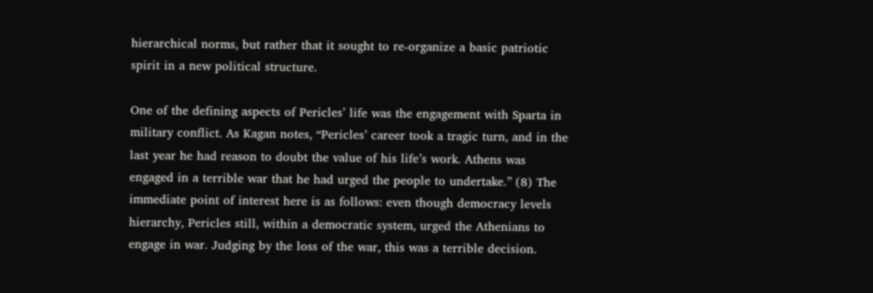hierarchical norms, but rather that it sought to re-organize a basic patriotic spirit in a new political structure.

One of the defining aspects of Pericles’ life was the engagement with Sparta in military conflict. As Kagan notes, “Pericles’ career took a tragic turn, and in the last year he had reason to doubt the value of his life’s work. Athens was engaged in a terrible war that he had urged the people to undertake.” (8) The immediate point of interest here is as follows: even though democracy levels hierarchy, Pericles still, within a democratic system, urged the Athenians to engage in war. Judging by the loss of the war, this was a terrible decision.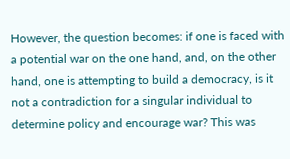However, the question becomes: if one is faced with a potential war on the one hand, and, on the other hand, one is attempting to build a democracy, is it not a contradiction for a singular individual to determine policy and encourage war? This was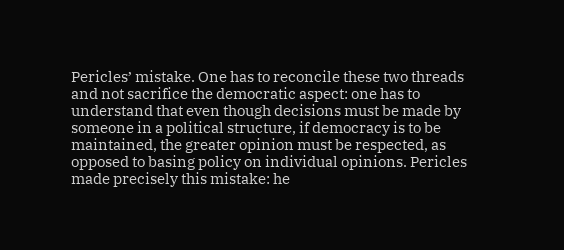Pericles’ mistake. One has to reconcile these two threads and not sacrifice the democratic aspect: one has to understand that even though decisions must be made by someone in a political structure, if democracy is to be maintained, the greater opinion must be respected, as opposed to basing policy on individual opinions. Pericles made precisely this mistake: he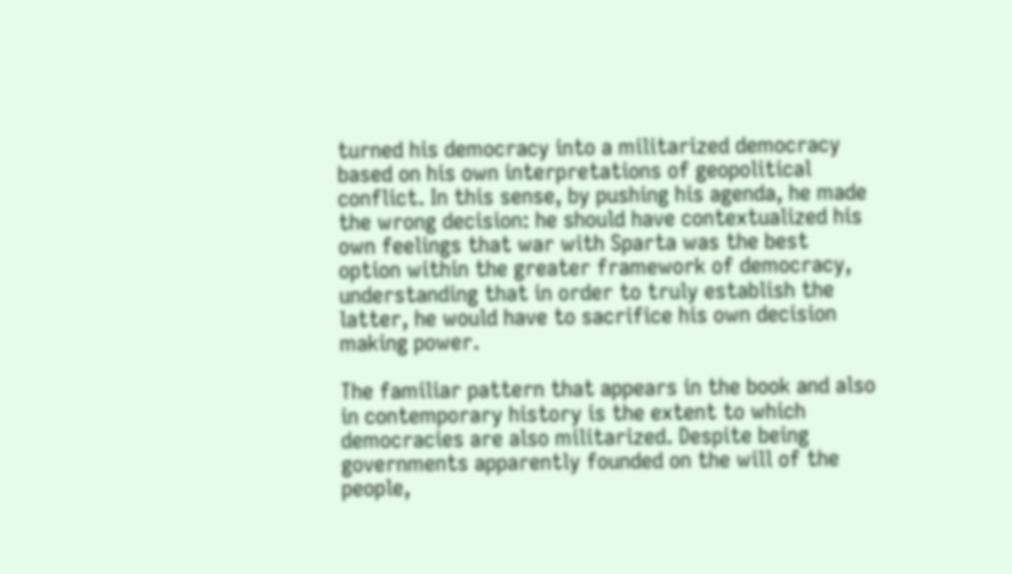turned his democracy into a militarized democracy based on his own interpretations of geopolitical conflict. In this sense, by pushing his agenda, he made the wrong decision: he should have contextualized his own feelings that war with Sparta was the best option within the greater framework of democracy, understanding that in order to truly establish the latter, he would have to sacrifice his own decision making power.

The familiar pattern that appears in the book and also in contemporary history is the extent to which democracies are also militarized. Despite being governments apparently founded on the will of the people,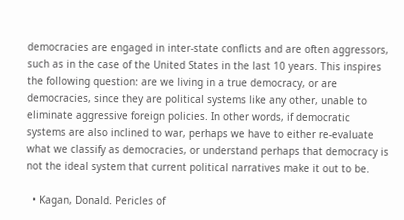democracies are engaged in inter-state conflicts and are often aggressors, such as in the case of the United States in the last 10 years. This inspires the following question: are we living in a true democracy, or are democracies, since they are political systems like any other, unable to eliminate aggressive foreign policies. In other words, if democratic systems are also inclined to war, perhaps we have to either re-evaluate what we classify as democracies, or understand perhaps that democracy is not the ideal system that current political narratives make it out to be.

  • Kagan, Donald. Pericles of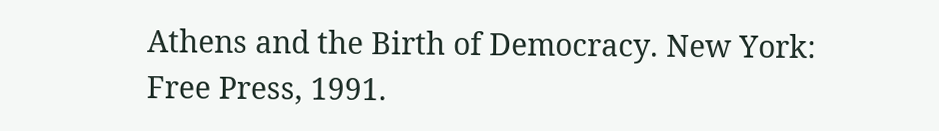Athens and the Birth of Democracy. New York: Free Press, 1991.